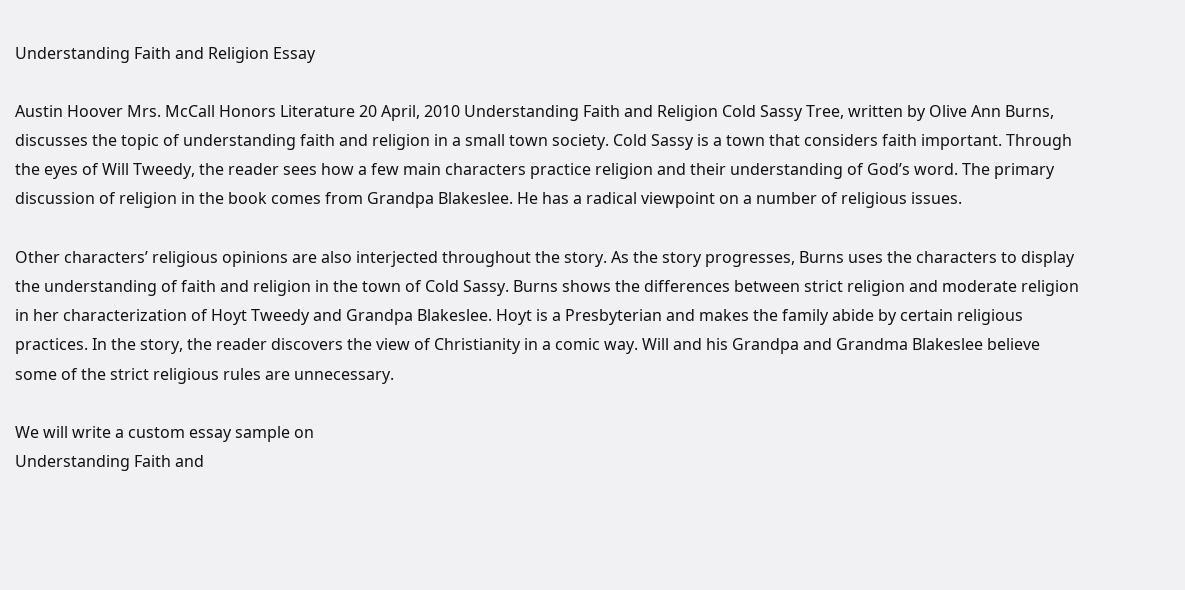Understanding Faith and Religion Essay

Austin Hoover Mrs. McCall Honors Literature 20 April, 2010 Understanding Faith and Religion Cold Sassy Tree, written by Olive Ann Burns, discusses the topic of understanding faith and religion in a small town society. Cold Sassy is a town that considers faith important. Through the eyes of Will Tweedy, the reader sees how a few main characters practice religion and their understanding of God’s word. The primary discussion of religion in the book comes from Grandpa Blakeslee. He has a radical viewpoint on a number of religious issues.

Other characters’ religious opinions are also interjected throughout the story. As the story progresses, Burns uses the characters to display the understanding of faith and religion in the town of Cold Sassy. Burns shows the differences between strict religion and moderate religion in her characterization of Hoyt Tweedy and Grandpa Blakeslee. Hoyt is a Presbyterian and makes the family abide by certain religious practices. In the story, the reader discovers the view of Christianity in a comic way. Will and his Grandpa and Grandma Blakeslee believe some of the strict religious rules are unnecessary.

We will write a custom essay sample on
Understanding Faith and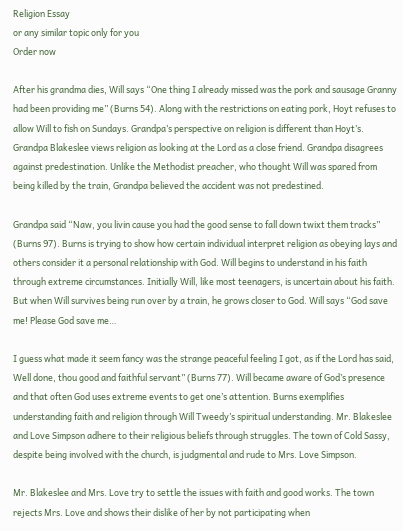Religion Essay
or any similar topic only for you
Order now

After his grandma dies, Will says “One thing I already missed was the pork and sausage Granny had been providing me” (Burns 54). Along with the restrictions on eating pork, Hoyt refuses to allow Will to fish on Sundays. Grandpa’s perspective on religion is different than Hoyt’s. Grandpa Blakeslee views religion as looking at the Lord as a close friend. Grandpa disagrees against predestination. Unlike the Methodist preacher, who thought Will was spared from being killed by the train, Grandpa believed the accident was not predestined.

Grandpa said “Naw, you livin cause you had the good sense to fall down twixt them tracks” (Burns 97). Burns is trying to show how certain individual interpret religion as obeying lays and others consider it a personal relationship with God. Will begins to understand in his faith through extreme circumstances. Initially Will, like most teenagers, is uncertain about his faith. But when Will survives being run over by a train, he grows closer to God. Will says “God save me! Please God save me…

I guess what made it seem fancy was the strange peaceful feeling I got, as if the Lord has said, Well done, thou good and faithful servant” (Burns 77). Will became aware of God’s presence and that often God uses extreme events to get one’s attention. Burns exemplifies understanding faith and religion through Will Tweedy’s spiritual understanding. Mr. Blakeslee and Love Simpson adhere to their religious beliefs through struggles. The town of Cold Sassy, despite being involved with the church, is judgmental and rude to Mrs. Love Simpson.

Mr. Blakeslee and Mrs. Love try to settle the issues with faith and good works. The town rejects Mrs. Love and shows their dislike of her by not participating when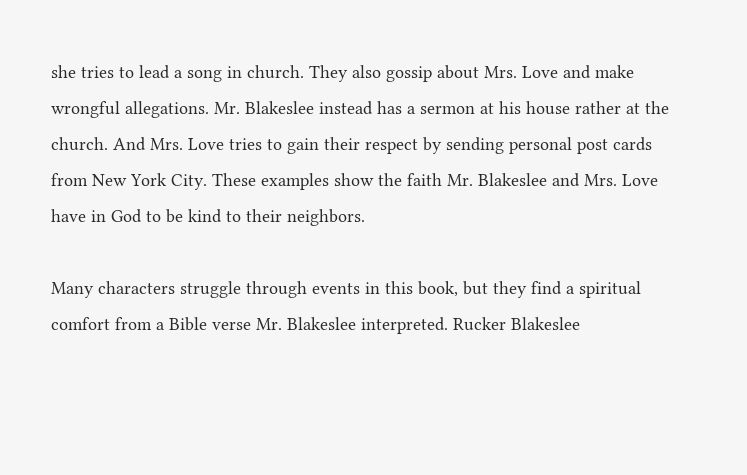she tries to lead a song in church. They also gossip about Mrs. Love and make wrongful allegations. Mr. Blakeslee instead has a sermon at his house rather at the church. And Mrs. Love tries to gain their respect by sending personal post cards from New York City. These examples show the faith Mr. Blakeslee and Mrs. Love have in God to be kind to their neighbors.

Many characters struggle through events in this book, but they find a spiritual comfort from a Bible verse Mr. Blakeslee interpreted. Rucker Blakeslee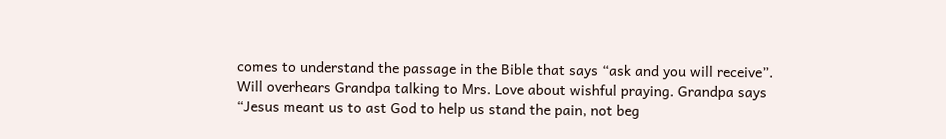comes to understand the passage in the Bible that says “ask and you will receive”. Will overhears Grandpa talking to Mrs. Love about wishful praying. Grandpa says “Jesus meant us to ast God to help us stand the pain, not beg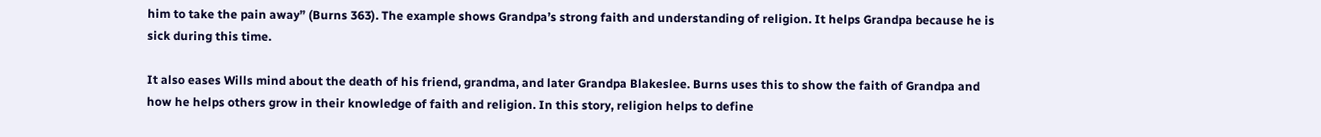him to take the pain away” (Burns 363). The example shows Grandpa’s strong faith and understanding of religion. It helps Grandpa because he is sick during this time.

It also eases Wills mind about the death of his friend, grandma, and later Grandpa Blakeslee. Burns uses this to show the faith of Grandpa and how he helps others grow in their knowledge of faith and religion. In this story, religion helps to define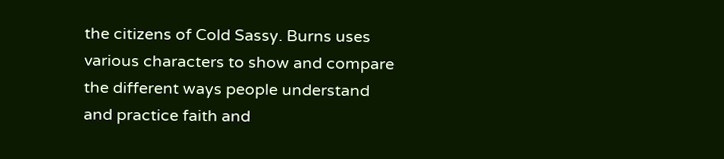the citizens of Cold Sassy. Burns uses various characters to show and compare the different ways people understand and practice faith and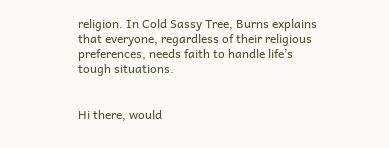religion. In Cold Sassy Tree, Burns explains that everyone, regardless of their religious preferences, needs faith to handle life’s tough situations.


Hi there, would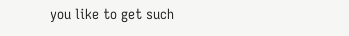you like to get such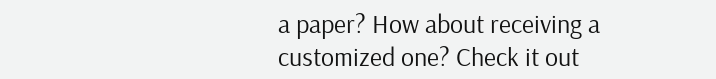a paper? How about receiving a customized one? Check it out